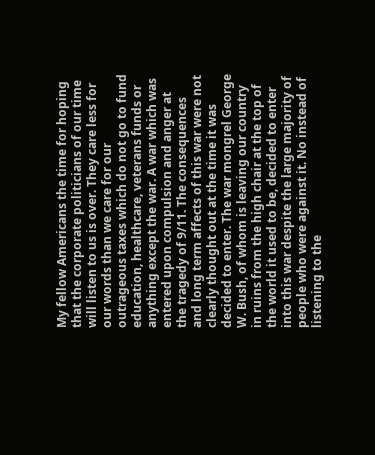My fellow Americans the time for hoping that the corporate politicians of our time will listen to us is over. They care less for our words than we care for our outrageous taxes which do not go to fund education, healthcare, veterans funds or anything except the war. A war which was entered upon compulsion and anger at the tragedy of 9/11. The consequences and long term affects of this war were not clearly thought out at the time it was decided to enter. The war mongrel George W. Bush, of whom is leaving our country in ruins from the high chair at the top of the world it used to be, decided to enter into this war despite the large majority of people who were against it. No instead of listening to the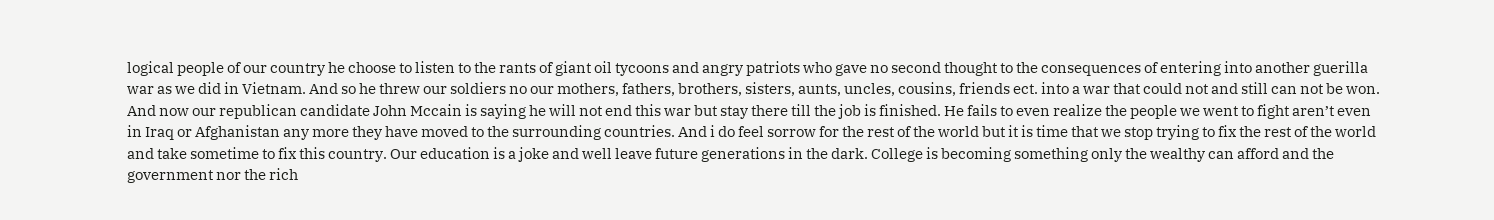logical people of our country he choose to listen to the rants of giant oil tycoons and angry patriots who gave no second thought to the consequences of entering into another guerilla war as we did in Vietnam. And so he threw our soldiers no our mothers, fathers, brothers, sisters, aunts, uncles, cousins, friends ect. into a war that could not and still can not be won. And now our republican candidate John Mccain is saying he will not end this war but stay there till the job is finished. He fails to even realize the people we went to fight aren’t even in Iraq or Afghanistan any more they have moved to the surrounding countries. And i do feel sorrow for the rest of the world but it is time that we stop trying to fix the rest of the world and take sometime to fix this country. Our education is a joke and well leave future generations in the dark. College is becoming something only the wealthy can afford and the government nor the rich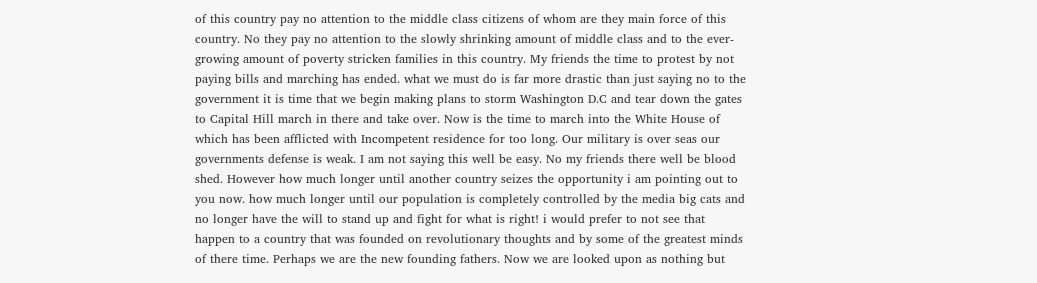of this country pay no attention to the middle class citizens of whom are they main force of this country. No they pay no attention to the slowly shrinking amount of middle class and to the ever-growing amount of poverty stricken families in this country. My friends the time to protest by not paying bills and marching has ended. what we must do is far more drastic than just saying no to the government it is time that we begin making plans to storm Washington D.C and tear down the gates to Capital Hill march in there and take over. Now is the time to march into the White House of which has been afflicted with Incompetent residence for too long. Our military is over seas our governments defense is weak. I am not saying this well be easy. No my friends there well be blood shed. However how much longer until another country seizes the opportunity i am pointing out to you now. how much longer until our population is completely controlled by the media big cats and no longer have the will to stand up and fight for what is right! i would prefer to not see that happen to a country that was founded on revolutionary thoughts and by some of the greatest minds of there time. Perhaps we are the new founding fathers. Now we are looked upon as nothing but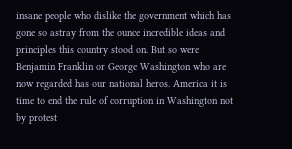insane people who dislike the government which has gone so astray from the ounce incredible ideas and principles this country stood on. But so were Benjamin Franklin or George Washington who are now regarded has our national heros. America it is time to end the rule of corruption in Washington not by protest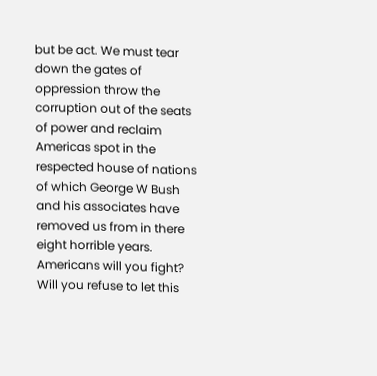but be act. We must tear down the gates of oppression throw the corruption out of the seats of power and reclaim Americas spot in the respected house of nations of which George W Bush and his associates have removed us from in there eight horrible years. Americans will you fight? Will you refuse to let this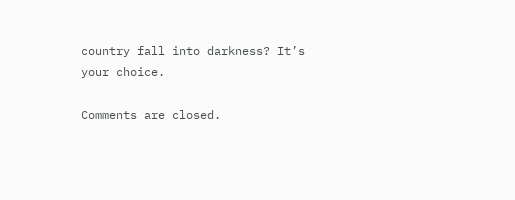country fall into darkness? It’s your choice.

Comments are closed.